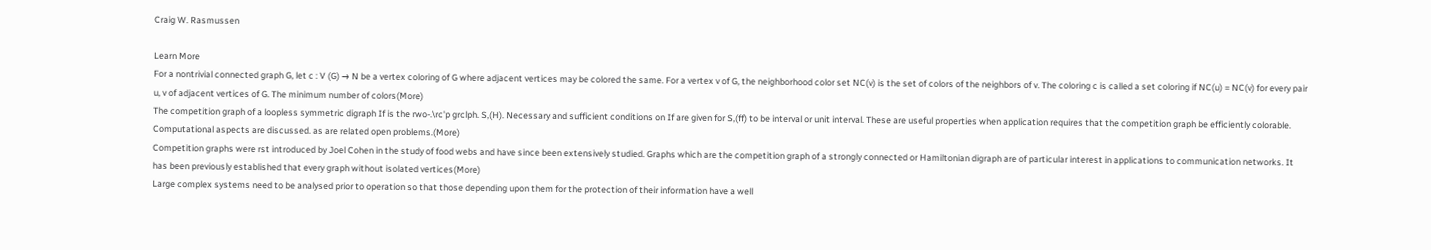Craig W. Rasmussen

Learn More
For a nontrivial connected graph G, let c : V (G) → N be a vertex coloring of G where adjacent vertices may be colored the same. For a vertex v of G, the neighborhood color set NC(v) is the set of colors of the neighbors of v. The coloring c is called a set coloring if NC(u) = NC(v) for every pair u, v of adjacent vertices of G. The minimum number of colors(More)
The competition graph of a loopless symmetric digraph If is the rwo-.\rc'p grclph. S,(H). Necessary and sufficient conditions on If are given for S,(ff) to be interval or unit interval. These are useful properties when application requires that the competition graph be efficiently colorable. Computational aspects are discussed. as are related open problems.(More)
Competition graphs were rst introduced by Joel Cohen in the study of food webs and have since been extensively studied. Graphs which are the competition graph of a strongly connected or Hamiltonian digraph are of particular interest in applications to communication networks. It has been previously established that every graph without isolated vertices(More)
Large complex systems need to be analysed prior to operation so that those depending upon them for the protection of their information have a well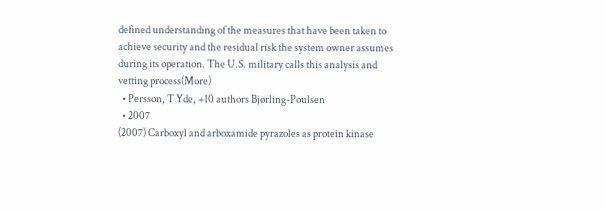defined understanding of the measures that have been taken to achieve security and the residual risk the system owner assumes during its operation. The U.S. military calls this analysis and vetting process(More)
  • Persson, T Yde, +10 authors Bjørling-Poulsen
  • 2007
(2007) Carboxyl and arboxamide pyrazoles as protein kinase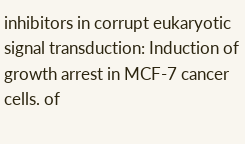inhibitors in corrupt eukaryotic signal transduction: Induction of growth arrest in MCF-7 cancer cells. of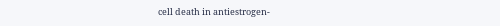cell death in antiestrogen-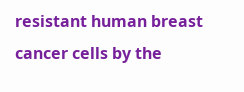resistant human breast cancer cells by the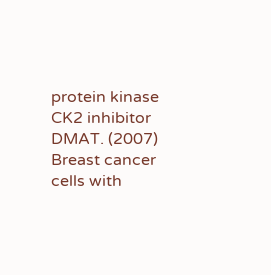protein kinase CK2 inhibitor DMAT. (2007) Breast cancer cells with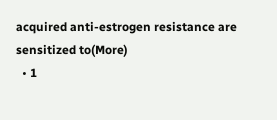acquired anti-estrogen resistance are sensitized to(More)
  • 1